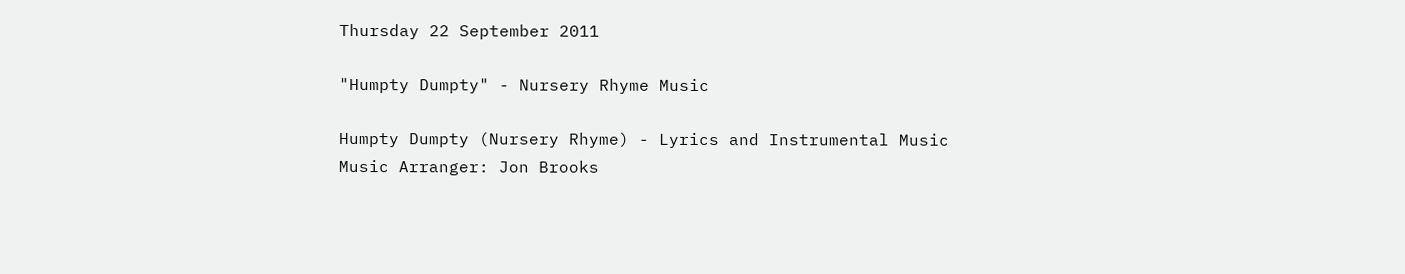Thursday 22 September 2011

"Humpty Dumpty" - Nursery Rhyme Music

Humpty Dumpty (Nursery Rhyme) - Lyrics and Instrumental Music
Music Arranger: Jon Brooks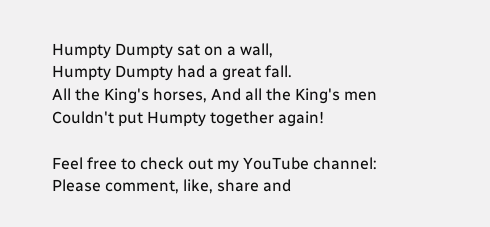Humpty Dumpty sat on a wall,
Humpty Dumpty had a great fall.
All the King's horses, And all the King's men
Couldn't put Humpty together again!

Feel free to check out my YouTube channel:
Please comment, like, share and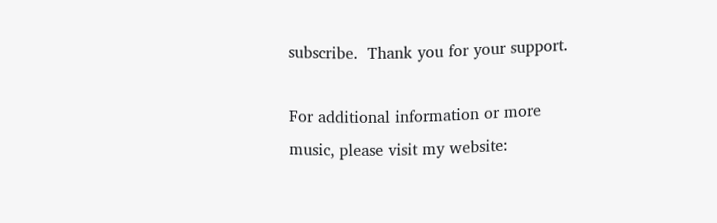subscribe.  Thank you for your support.

For additional information or more music, please visit my website: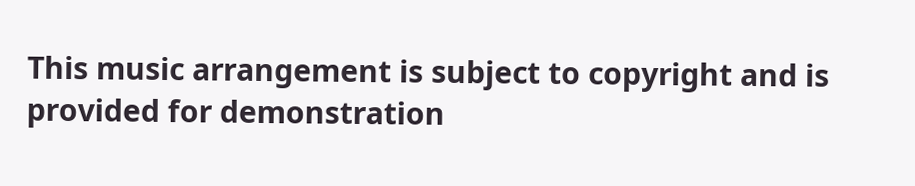This music arrangement is subject to copyright and is provided for demonstration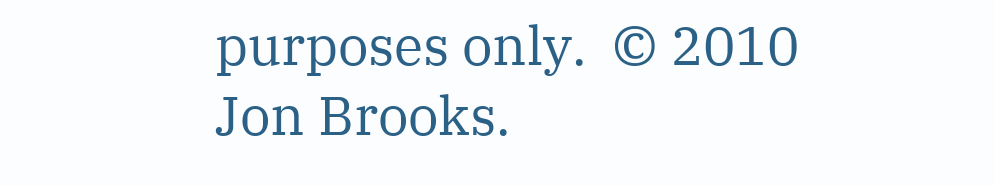purposes only.  © 2010 Jon Brooks.